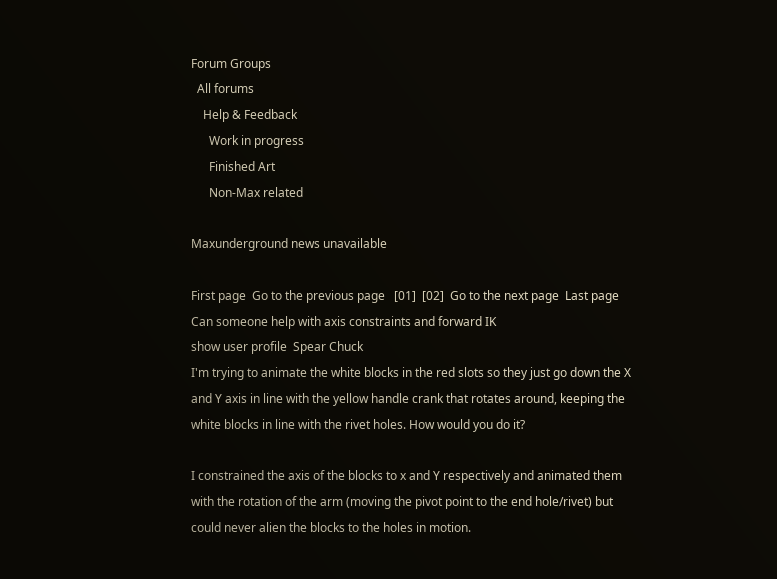Forum Groups
  All forums
    Help & Feedback
      Work in progress
      Finished Art
      Non-Max related

Maxunderground news unavailable

First page  Go to the previous page   [01]  [02]  Go to the next page  Last page
Can someone help with axis constraints and forward IK
show user profile  Spear Chuck
I'm trying to animate the white blocks in the red slots so they just go down the X and Y axis in line with the yellow handle crank that rotates around, keeping the white blocks in line with the rivet holes. How would you do it?

I constrained the axis of the blocks to x and Y respectively and animated them with the rotation of the arm (moving the pivot point to the end hole/rivet) but could never alien the blocks to the holes in motion.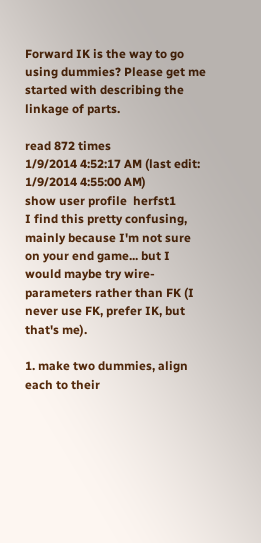Forward IK is the way to go using dummies? Please get me started with describing the linkage of parts.

read 872 times
1/9/2014 4:52:17 AM (last edit: 1/9/2014 4:55:00 AM)
show user profile  herfst1
I find this pretty confusing, mainly because I'm not sure on your end game... but I would maybe try wire-parameters rather than FK (I never use FK, prefer IK, but that's me).

1. make two dummies, align each to their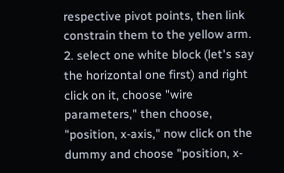respective pivot points, then link constrain them to the yellow arm.
2. select one white block (let's say the horizontal one first) and right click on it, choose "wire parameters," then choose, "position, x-axis," now click on the dummy and choose "position, x-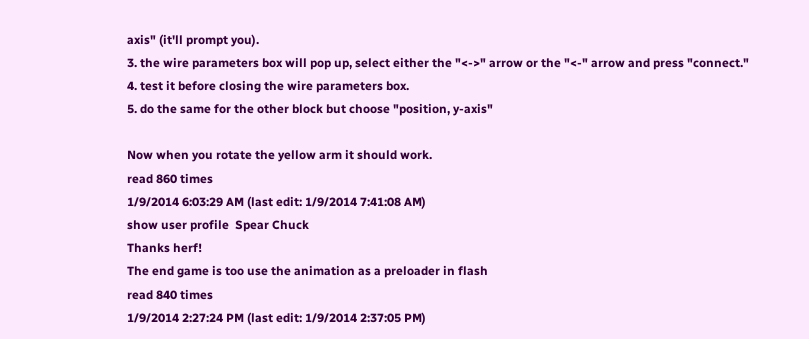axis" (it'll prompt you).
3. the wire parameters box will pop up, select either the "<->" arrow or the "<-" arrow and press "connect."
4. test it before closing the wire parameters box.
5. do the same for the other block but choose "position, y-axis"

Now when you rotate the yellow arm it should work.
read 860 times
1/9/2014 6:03:29 AM (last edit: 1/9/2014 7:41:08 AM)
show user profile  Spear Chuck
Thanks herf!
The end game is too use the animation as a preloader in flash
read 840 times
1/9/2014 2:27:24 PM (last edit: 1/9/2014 2:37:05 PM)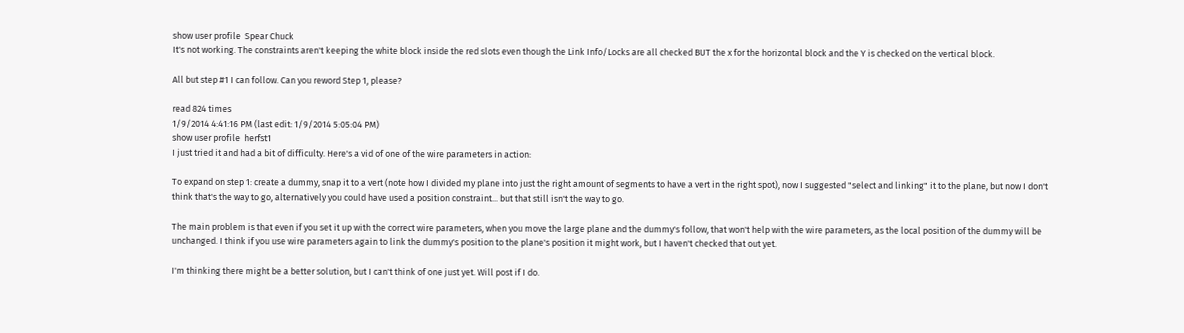show user profile  Spear Chuck
It's not working. The constraints aren't keeping the white block inside the red slots even though the Link Info/Locks are all checked BUT the x for the horizontal block and the Y is checked on the vertical block.

All but step #1 I can follow. Can you reword Step 1, please?

read 824 times
1/9/2014 4:41:16 PM (last edit: 1/9/2014 5:05:04 PM)
show user profile  herfst1
I just tried it and had a bit of difficulty. Here's a vid of one of the wire parameters in action:

To expand on step 1: create a dummy, snap it to a vert (note how I divided my plane into just the right amount of segments to have a vert in the right spot), now I suggested "select and linking" it to the plane, but now I don't think that's the way to go, alternatively you could have used a position constraint... but that still isn't the way to go.

The main problem is that even if you set it up with the correct wire parameters, when you move the large plane and the dummy's follow, that won't help with the wire parameters, as the local position of the dummy will be unchanged. I think if you use wire parameters again to link the dummy's position to the plane's position it might work, but I haven't checked that out yet.

I'm thinking there might be a better solution, but I can't think of one just yet. Will post if I do.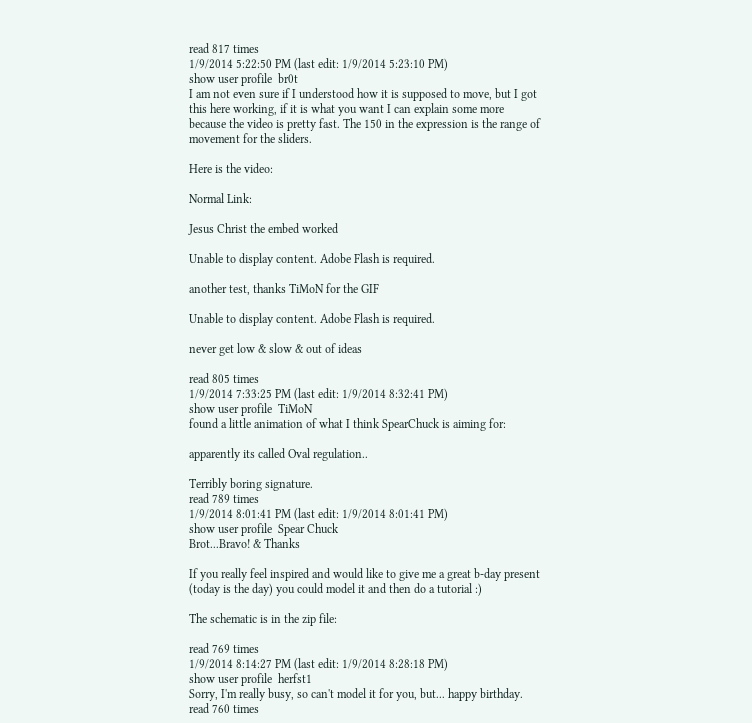read 817 times
1/9/2014 5:22:50 PM (last edit: 1/9/2014 5:23:10 PM)
show user profile  br0t
I am not even sure if I understood how it is supposed to move, but I got this here working, if it is what you want I can explain some more because the video is pretty fast. The 150 in the expression is the range of movement for the sliders.

Here is the video:

Normal Link:

Jesus Christ the embed worked

Unable to display content. Adobe Flash is required.

another test, thanks TiMoN for the GIF

Unable to display content. Adobe Flash is required.

never get low & slow & out of ideas

read 805 times
1/9/2014 7:33:25 PM (last edit: 1/9/2014 8:32:41 PM)
show user profile  TiMoN
found a little animation of what I think SpearChuck is aiming for:

apparently its called Oval regulation..

Terribly boring signature.
read 789 times
1/9/2014 8:01:41 PM (last edit: 1/9/2014 8:01:41 PM)
show user profile  Spear Chuck
Brot...Bravo! & Thanks

If you really feel inspired and would like to give me a great b-day present (today is the day) you could model it and then do a tutorial :)

The schematic is in the zip file:

read 769 times
1/9/2014 8:14:27 PM (last edit: 1/9/2014 8:28:18 PM)
show user profile  herfst1
Sorry, I'm really busy, so can't model it for you, but... happy birthday.
read 760 times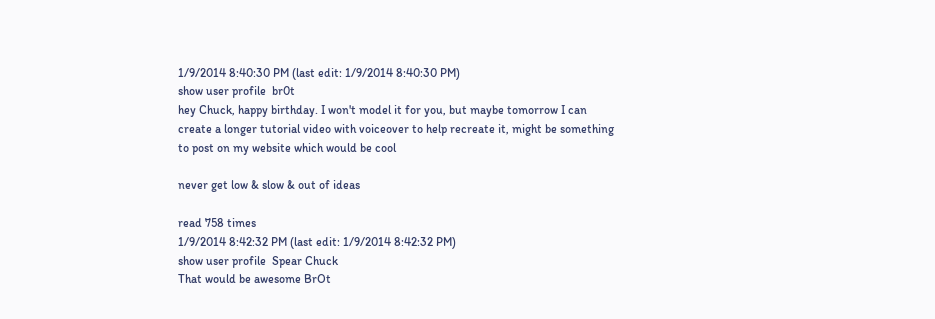1/9/2014 8:40:30 PM (last edit: 1/9/2014 8:40:30 PM)
show user profile  br0t
hey Chuck, happy birthday. I won't model it for you, but maybe tomorrow I can create a longer tutorial video with voiceover to help recreate it, might be something to post on my website which would be cool

never get low & slow & out of ideas

read 758 times
1/9/2014 8:42:32 PM (last edit: 1/9/2014 8:42:32 PM)
show user profile  Spear Chuck
That would be awesome BrOt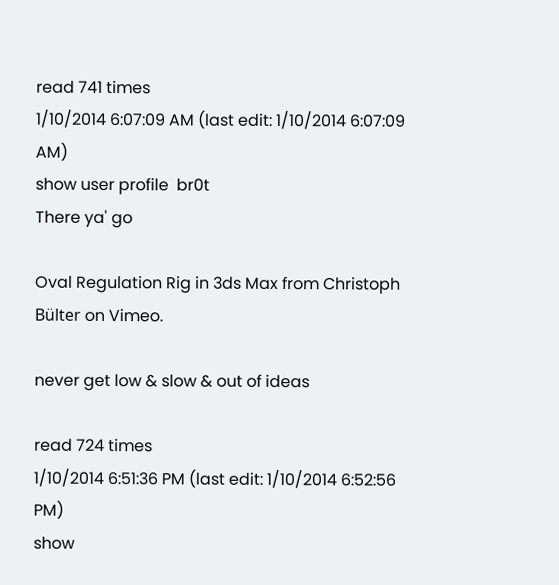read 741 times
1/10/2014 6:07:09 AM (last edit: 1/10/2014 6:07:09 AM)
show user profile  br0t
There ya' go

Oval Regulation Rig in 3ds Max from Christoph Bülter on Vimeo.

never get low & slow & out of ideas

read 724 times
1/10/2014 6:51:36 PM (last edit: 1/10/2014 6:52:56 PM)
show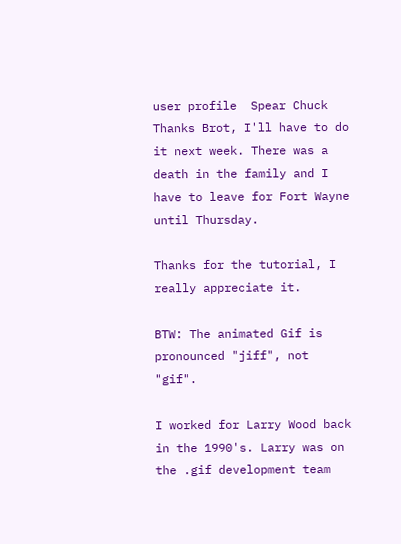user profile  Spear Chuck
Thanks Brot, I'll have to do it next week. There was a death in the family and I have to leave for Fort Wayne until Thursday.

Thanks for the tutorial, I really appreciate it.

BTW: The animated Gif is pronounced "jiff", not "gif".

I worked for Larry Wood back in the 1990's. Larry was on the .gif development team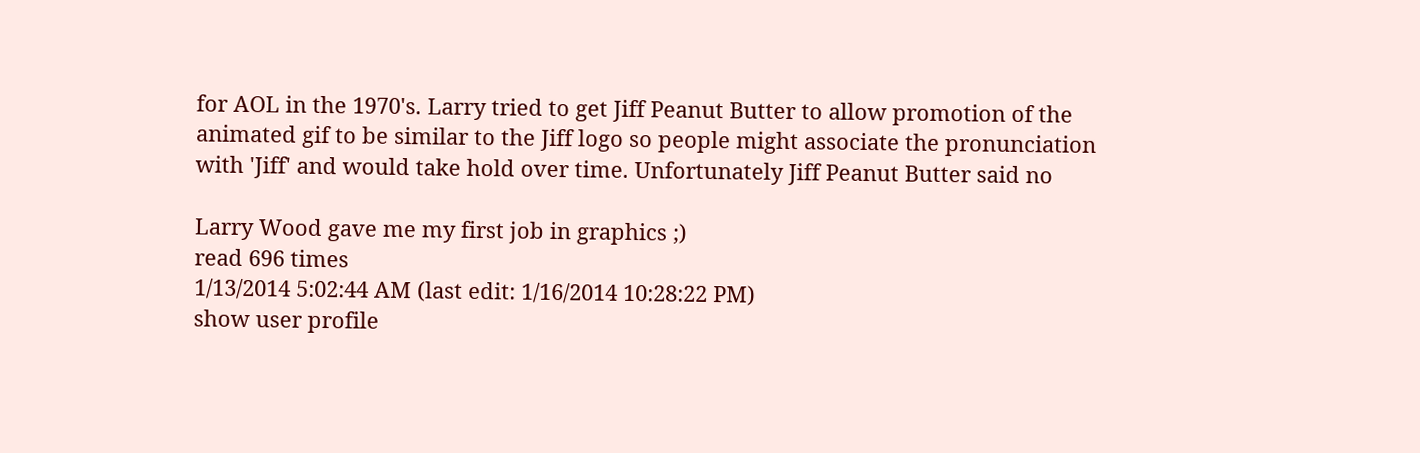for AOL in the 1970's. Larry tried to get Jiff Peanut Butter to allow promotion of the animated gif to be similar to the Jiff logo so people might associate the pronunciation with 'Jiff' and would take hold over time. Unfortunately Jiff Peanut Butter said no

Larry Wood gave me my first job in graphics ;)
read 696 times
1/13/2014 5:02:44 AM (last edit: 1/16/2014 10:28:22 PM)
show user profile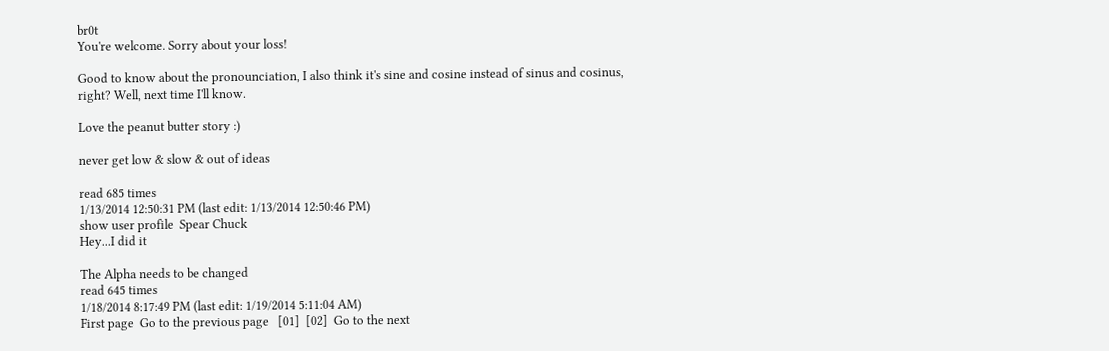br0t
You're welcome. Sorry about your loss!

Good to know about the pronounciation, I also think it's sine and cosine instead of sinus and cosinus, right? Well, next time I'll know.

Love the peanut butter story :)

never get low & slow & out of ideas

read 685 times
1/13/2014 12:50:31 PM (last edit: 1/13/2014 12:50:46 PM)
show user profile  Spear Chuck
Hey...I did it

The Alpha needs to be changed
read 645 times
1/18/2014 8:17:49 PM (last edit: 1/19/2014 5:11:04 AM)
First page  Go to the previous page   [01]  [02]  Go to the next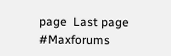page  Last page
#Maxforums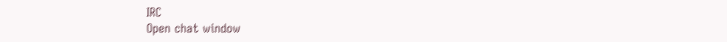IRC
Open chat window